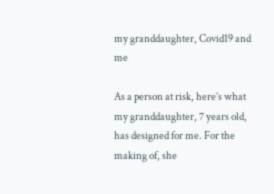my granddaughter, Covid19 and me

As a person at risk, here’s what my granddaughter, 7 years old, has designed for me. For the making of, she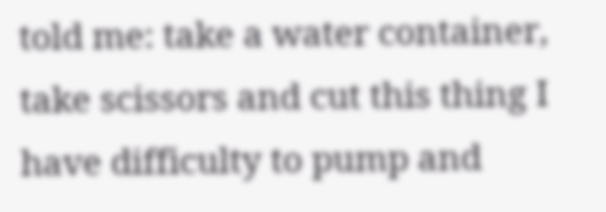told me: take a water container, take scissors and cut this thing I have difficulty to pump and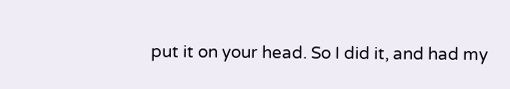put it on your head. So I did it, and had my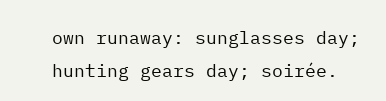own runaway: sunglasses day; hunting gears day; soirée.